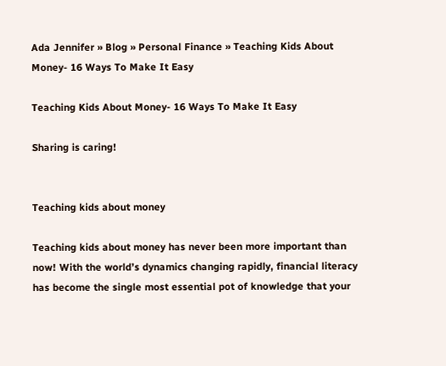Ada Jennifer » Blog » Personal Finance » Teaching Kids About Money- 16 Ways To Make It Easy

Teaching Kids About Money- 16 Ways To Make It Easy

Sharing is caring!


Teaching kids about money

Teaching kids about money has never been more important than now! With the world’s dynamics changing rapidly, financial literacy has become the single most essential pot of knowledge that your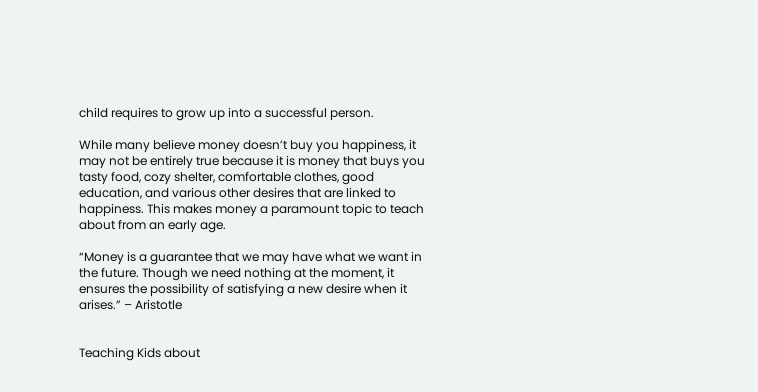child requires to grow up into a successful person.

While many believe money doesn’t buy you happiness, it may not be entirely true because it is money that buys you tasty food, cozy shelter, comfortable clothes, good education, and various other desires that are linked to happiness. This makes money a paramount topic to teach about from an early age.

“Money is a guarantee that we may have what we want in the future. Though we need nothing at the moment, it ensures the possibility of satisfying a new desire when it arises.” – Aristotle


Teaching Kids about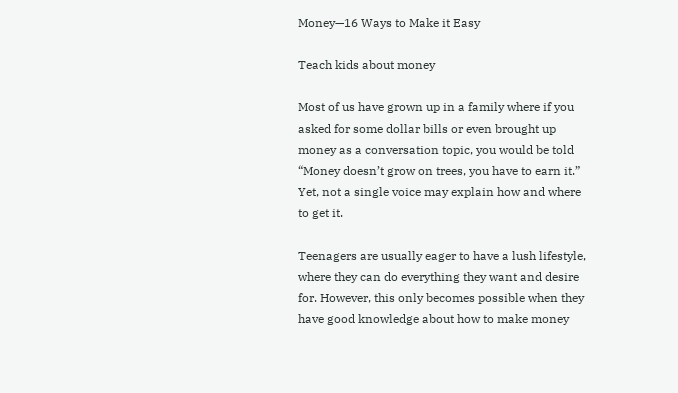Money—16 Ways to Make it Easy

Teach kids about money

Most of us have grown up in a family where if you asked for some dollar bills or even brought up money as a conversation topic, you would be told “Money doesn’t grow on trees, you have to earn it.” Yet, not a single voice may explain how and where to get it.

Teenagers are usually eager to have a lush lifestyle, where they can do everything they want and desire for. However, this only becomes possible when they have good knowledge about how to make money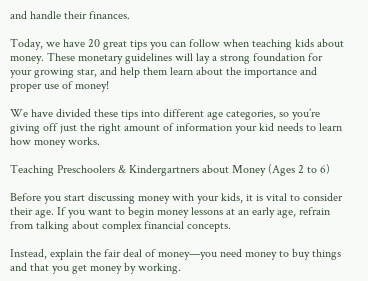and handle their finances.

Today, we have 20 great tips you can follow when teaching kids about money. These monetary guidelines will lay a strong foundation for your growing star, and help them learn about the importance and proper use of money!

We have divided these tips into different age categories, so you’re giving off just the right amount of information your kid needs to learn how money works.

Teaching Preschoolers & Kindergartners about Money (Ages 2 to 6)

Before you start discussing money with your kids, it is vital to consider their age. If you want to begin money lessons at an early age, refrain from talking about complex financial concepts.

Instead, explain the fair deal of money—you need money to buy things and that you get money by working.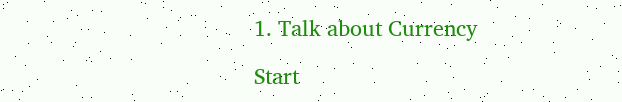1. Talk about Currency

Start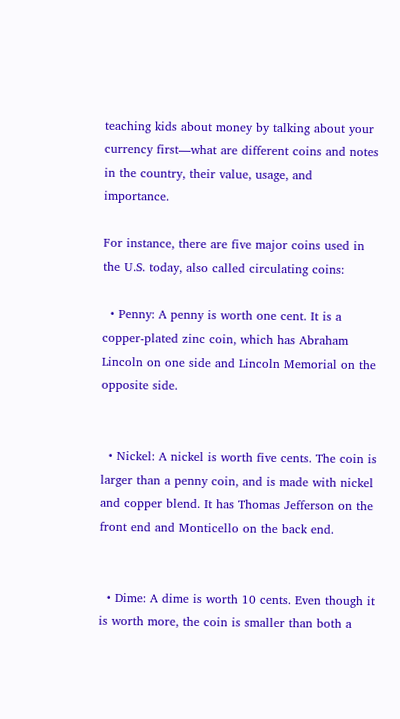teaching kids about money by talking about your currency first—what are different coins and notes in the country, their value, usage, and importance.

For instance, there are five major coins used in the U.S. today, also called circulating coins:

  • Penny: A penny is worth one cent. It is a copper-plated zinc coin, which has Abraham Lincoln on one side and Lincoln Memorial on the opposite side.


  • Nickel: A nickel is worth five cents. The coin is larger than a penny coin, and is made with nickel and copper blend. It has Thomas Jefferson on the front end and Monticello on the back end.


  • Dime: A dime is worth 10 cents. Even though it is worth more, the coin is smaller than both a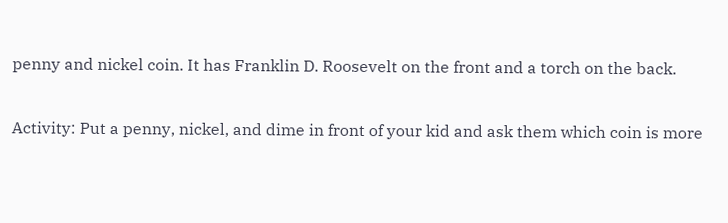penny and nickel coin. It has Franklin D. Roosevelt on the front and a torch on the back.

Activity: Put a penny, nickel, and dime in front of your kid and ask them which coin is more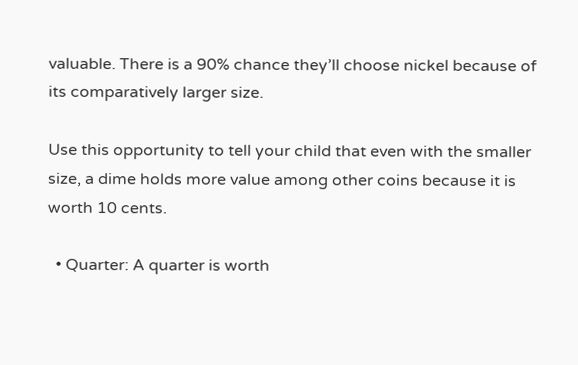valuable. There is a 90% chance they’ll choose nickel because of its comparatively larger size.

Use this opportunity to tell your child that even with the smaller size, a dime holds more value among other coins because it is worth 10 cents.

  • Quarter: A quarter is worth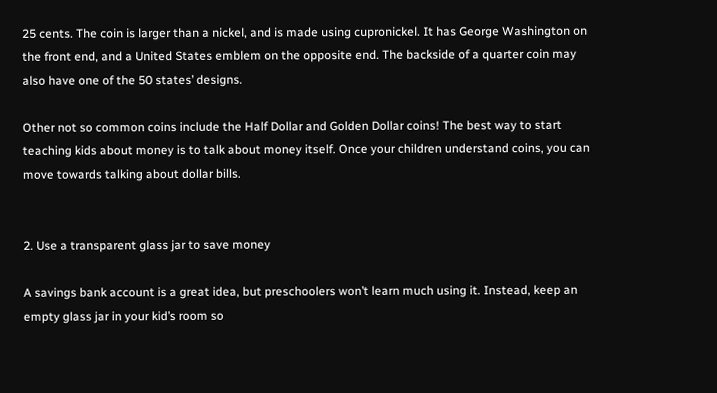25 cents. The coin is larger than a nickel, and is made using cupronickel. It has George Washington on the front end, and a United States emblem on the opposite end. The backside of a quarter coin may also have one of the 50 states’ designs.

Other not so common coins include the Half Dollar and Golden Dollar coins! The best way to start teaching kids about money is to talk about money itself. Once your children understand coins, you can move towards talking about dollar bills.


2. Use a transparent glass jar to save money

A savings bank account is a great idea, but preschoolers won’t learn much using it. Instead, keep an empty glass jar in your kid’s room so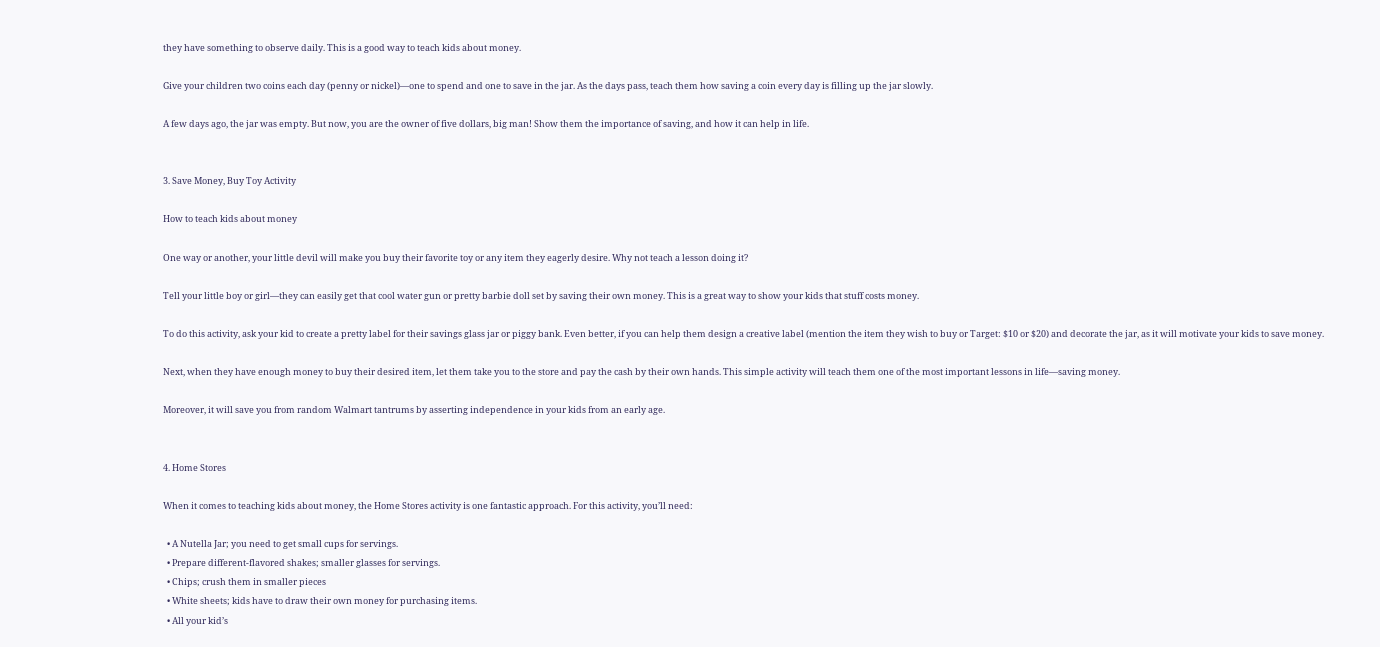they have something to observe daily. This is a good way to teach kids about money.

Give your children two coins each day (penny or nickel)—one to spend and one to save in the jar. As the days pass, teach them how saving a coin every day is filling up the jar slowly.

A few days ago, the jar was empty. But now, you are the owner of five dollars, big man! Show them the importance of saving, and how it can help in life.


3. Save Money, Buy Toy Activity

How to teach kids about money

One way or another, your little devil will make you buy their favorite toy or any item they eagerly desire. Why not teach a lesson doing it?

Tell your little boy or girl—they can easily get that cool water gun or pretty barbie doll set by saving their own money. This is a great way to show your kids that stuff costs money.

To do this activity, ask your kid to create a pretty label for their savings glass jar or piggy bank. Even better, if you can help them design a creative label (mention the item they wish to buy or Target: $10 or $20) and decorate the jar, as it will motivate your kids to save money.

Next, when they have enough money to buy their desired item, let them take you to the store and pay the cash by their own hands. This simple activity will teach them one of the most important lessons in life—saving money.

Moreover, it will save you from random Walmart tantrums by asserting independence in your kids from an early age.


4. Home Stores

When it comes to teaching kids about money, the Home Stores activity is one fantastic approach. For this activity, you’ll need:

  • A Nutella Jar; you need to get small cups for servings.
  • Prepare different-flavored shakes; smaller glasses for servings.
  • Chips; crush them in smaller pieces
  • White sheets; kids have to draw their own money for purchasing items.
  • All your kid’s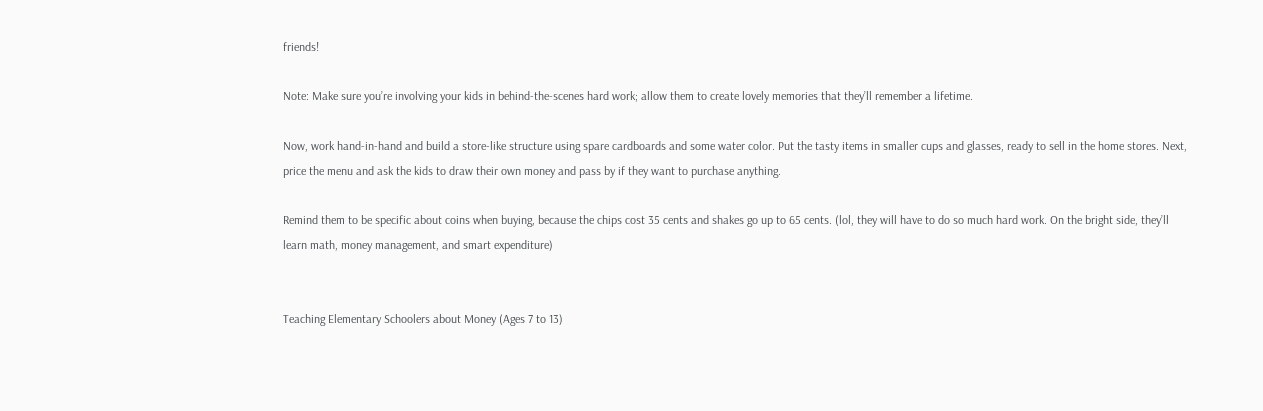friends!

Note: Make sure you’re involving your kids in behind-the-scenes hard work; allow them to create lovely memories that they’ll remember a lifetime.

Now, work hand-in-hand and build a store-like structure using spare cardboards and some water color. Put the tasty items in smaller cups and glasses, ready to sell in the home stores. Next, price the menu and ask the kids to draw their own money and pass by if they want to purchase anything.

Remind them to be specific about coins when buying, because the chips cost 35 cents and shakes go up to 65 cents. (lol, they will have to do so much hard work. On the bright side, they’ll learn math, money management, and smart expenditure)


Teaching Elementary Schoolers about Money (Ages 7 to 13)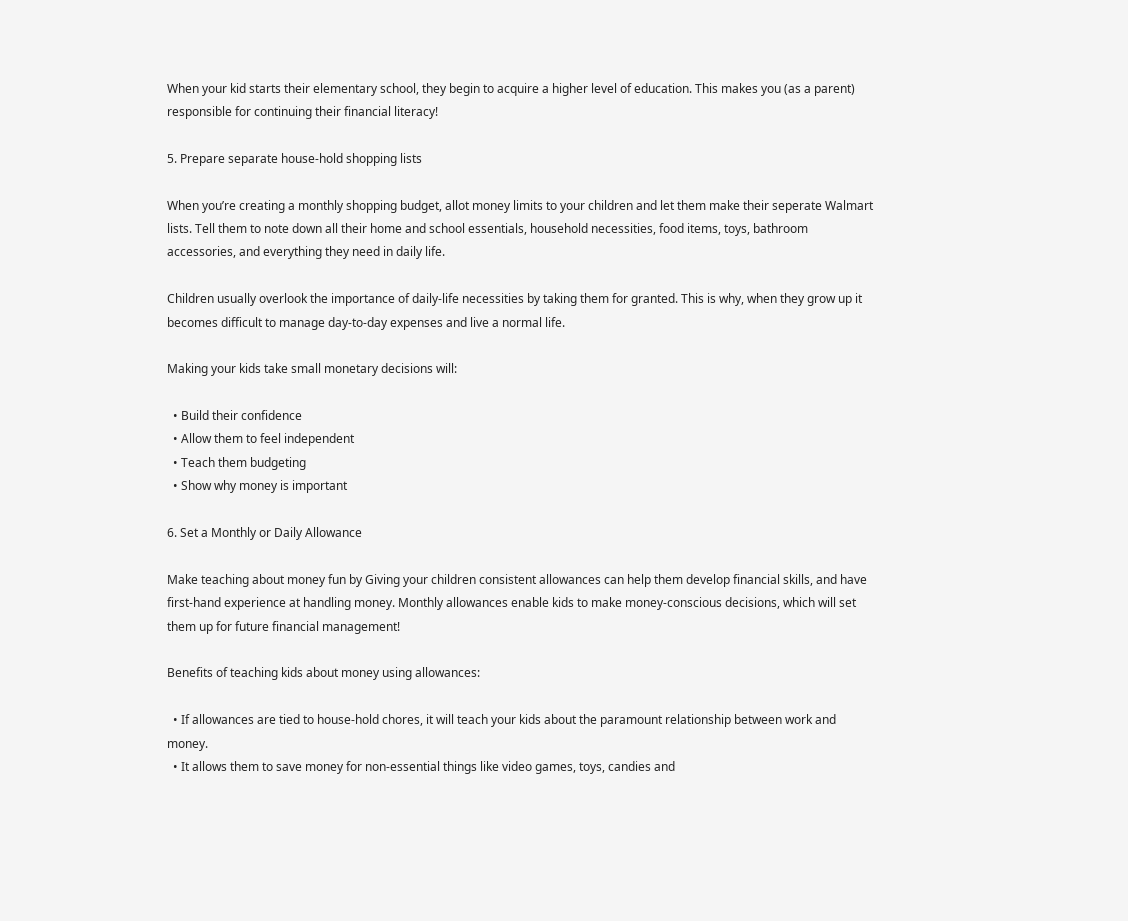When your kid starts their elementary school, they begin to acquire a higher level of education. This makes you (as a parent) responsible for continuing their financial literacy!

5. Prepare separate house-hold shopping lists

When you’re creating a monthly shopping budget, allot money limits to your children and let them make their seperate Walmart lists. Tell them to note down all their home and school essentials, household necessities, food items, toys, bathroom accessories, and everything they need in daily life.

Children usually overlook the importance of daily-life necessities by taking them for granted. This is why, when they grow up it becomes difficult to manage day-to-day expenses and live a normal life.

Making your kids take small monetary decisions will:

  • Build their confidence
  • Allow them to feel independent
  • Teach them budgeting
  • Show why money is important

6. Set a Monthly or Daily Allowance

Make teaching about money fun by Giving your children consistent allowances can help them develop financial skills, and have first-hand experience at handling money. Monthly allowances enable kids to make money-conscious decisions, which will set them up for future financial management!

Benefits of teaching kids about money using allowances:

  • If allowances are tied to house-hold chores, it will teach your kids about the paramount relationship between work and money.
  • It allows them to save money for non-essential things like video games, toys, candies and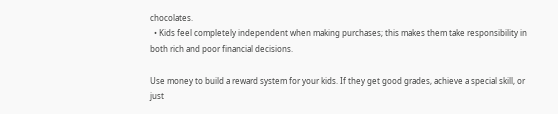chocolates.
  • Kids feel completely independent when making purchases; this makes them take responsibility in both rich and poor financial decisions.

Use money to build a reward system for your kids. If they get good grades, achieve a special skill, or just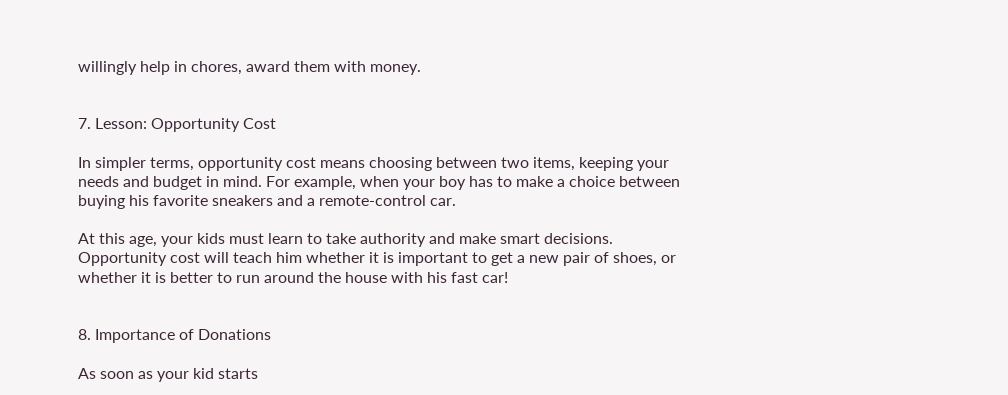willingly help in chores, award them with money.


7. Lesson: Opportunity Cost

In simpler terms, opportunity cost means choosing between two items, keeping your needs and budget in mind. For example, when your boy has to make a choice between buying his favorite sneakers and a remote-control car.

At this age, your kids must learn to take authority and make smart decisions. Opportunity cost will teach him whether it is important to get a new pair of shoes, or whether it is better to run around the house with his fast car!


8. Importance of Donations

As soon as your kid starts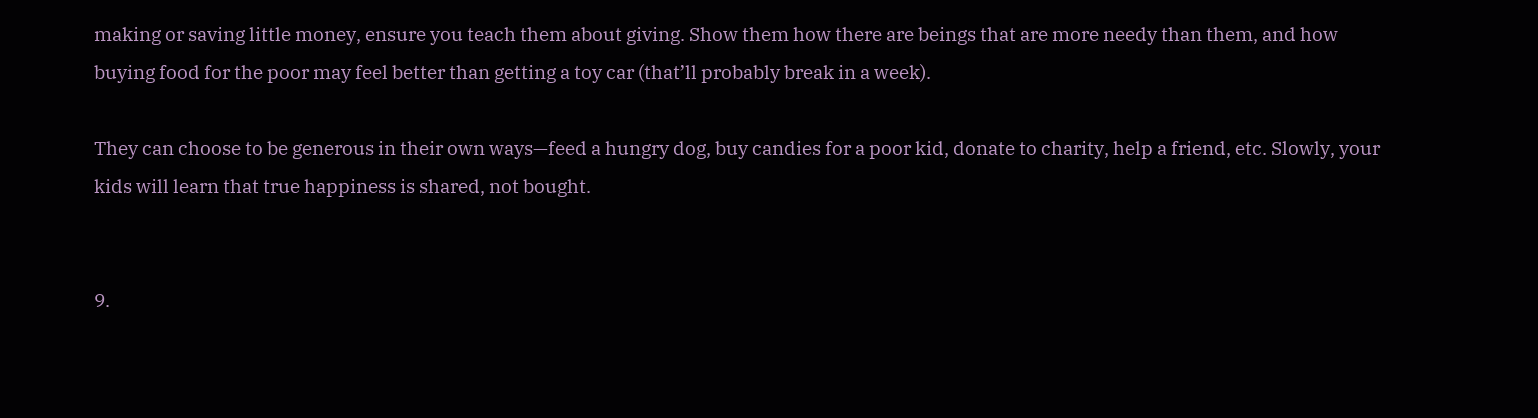making or saving little money, ensure you teach them about giving. Show them how there are beings that are more needy than them, and how buying food for the poor may feel better than getting a toy car (that’ll probably break in a week).

They can choose to be generous in their own ways—feed a hungry dog, buy candies for a poor kid, donate to charity, help a friend, etc. Slowly, your kids will learn that true happiness is shared, not bought.


9.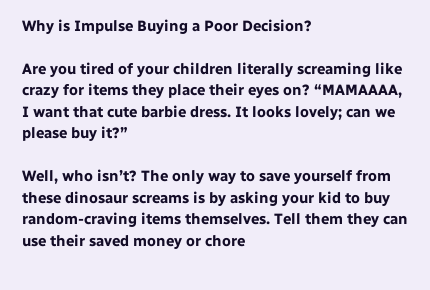Why is Impulse Buying a Poor Decision?

Are you tired of your children literally screaming like crazy for items they place their eyes on? “MAMAAAA, I want that cute barbie dress. It looks lovely; can we please buy it?”

Well, who isn’t? The only way to save yourself from these dinosaur screams is by asking your kid to buy random-craving items themselves. Tell them they can use their saved money or chore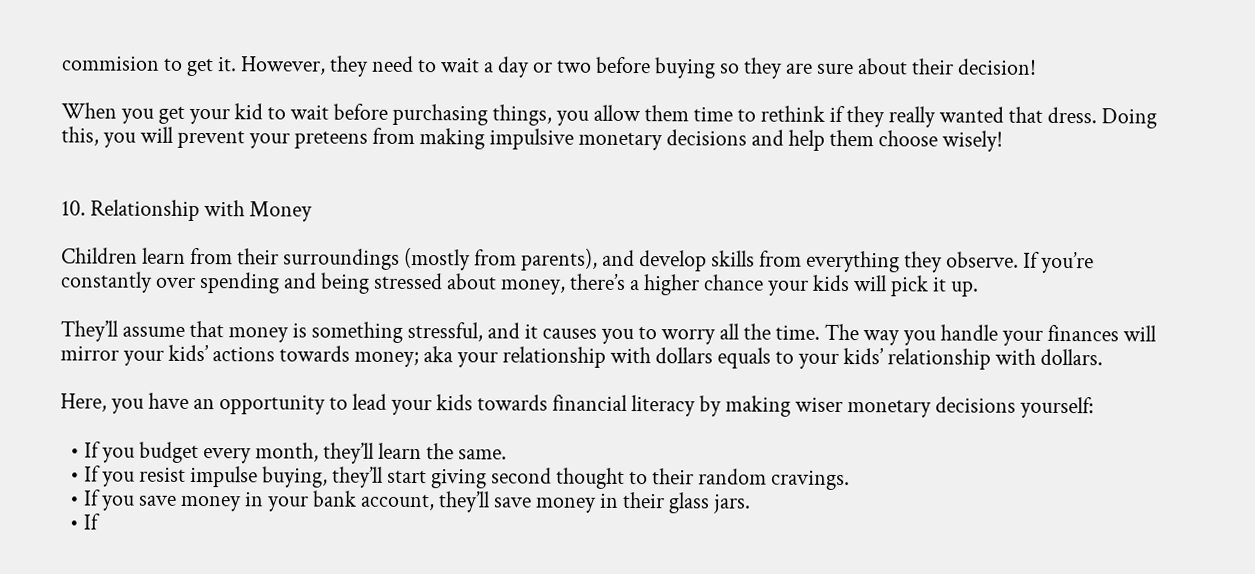commision to get it. However, they need to wait a day or two before buying so they are sure about their decision!

When you get your kid to wait before purchasing things, you allow them time to rethink if they really wanted that dress. Doing this, you will prevent your preteens from making impulsive monetary decisions and help them choose wisely!


10. Relationship with Money

Children learn from their surroundings (mostly from parents), and develop skills from everything they observe. If you’re constantly over spending and being stressed about money, there’s a higher chance your kids will pick it up.

They’ll assume that money is something stressful, and it causes you to worry all the time. The way you handle your finances will mirror your kids’ actions towards money; aka your relationship with dollars equals to your kids’ relationship with dollars.

Here, you have an opportunity to lead your kids towards financial literacy by making wiser monetary decisions yourself:

  • If you budget every month, they’ll learn the same.
  • If you resist impulse buying, they’ll start giving second thought to their random cravings.
  • If you save money in your bank account, they’ll save money in their glass jars.
  • If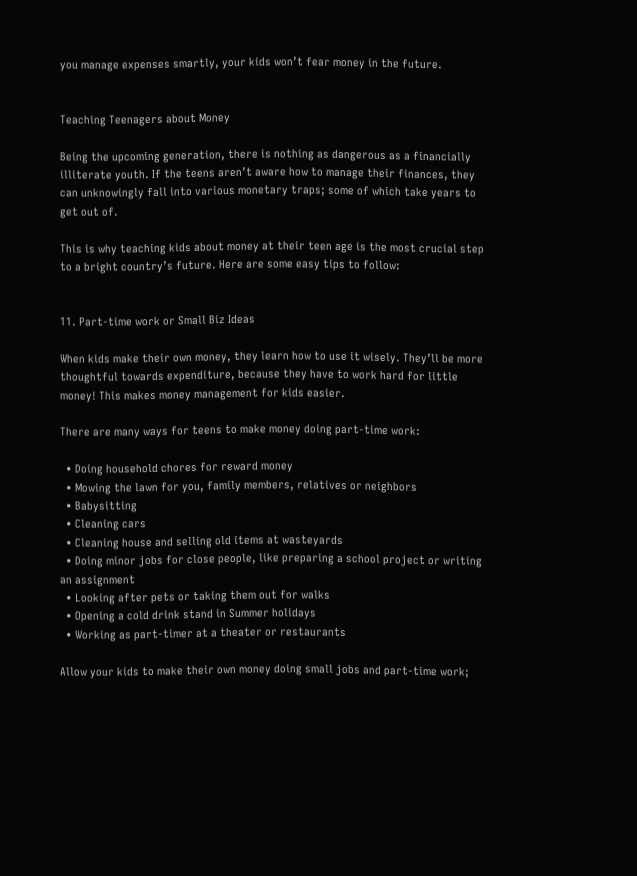you manage expenses smartly, your kids won’t fear money in the future.


Teaching Teenagers about Money

Being the upcoming generation, there is nothing as dangerous as a financially illiterate youth. If the teens aren’t aware how to manage their finances, they can unknowingly fall into various monetary traps; some of which take years to get out of.

This is why teaching kids about money at their teen age is the most crucial step to a bright country’s future. Here are some easy tips to follow:


11. Part-time work or Small Biz Ideas

When kids make their own money, they learn how to use it wisely. They’ll be more thoughtful towards expenditure, because they have to work hard for little money! This makes money management for kids easier.

There are many ways for teens to make money doing part-time work:

  • Doing household chores for reward money
  • Mowing the lawn for you, family members, relatives or neighbors
  • Babysitting
  • Cleaning cars
  • Cleaning house and selling old items at wasteyards
  • Doing minor jobs for close people, like preparing a school project or writing an assignment
  • Looking after pets or taking them out for walks
  • Opening a cold drink stand in Summer holidays
  • Working as part-timer at a theater or restaurants

Allow your kids to make their own money doing small jobs and part-time work;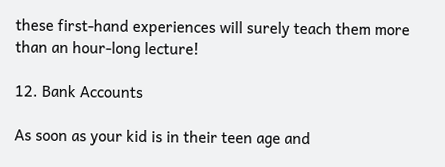these first-hand experiences will surely teach them more than an hour-long lecture!

12. Bank Accounts

As soon as your kid is in their teen age and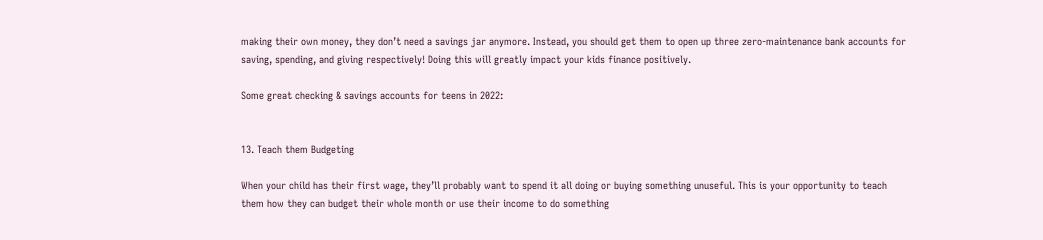making their own money, they don’t need a savings jar anymore. Instead, you should get them to open up three zero-maintenance bank accounts for saving, spending, and giving respectively! Doing this will greatly impact your kids finance positively.

Some great checking & savings accounts for teens in 2022:


13. Teach them Budgeting

When your child has their first wage, they’ll probably want to spend it all doing or buying something unuseful. This is your opportunity to teach them how they can budget their whole month or use their income to do something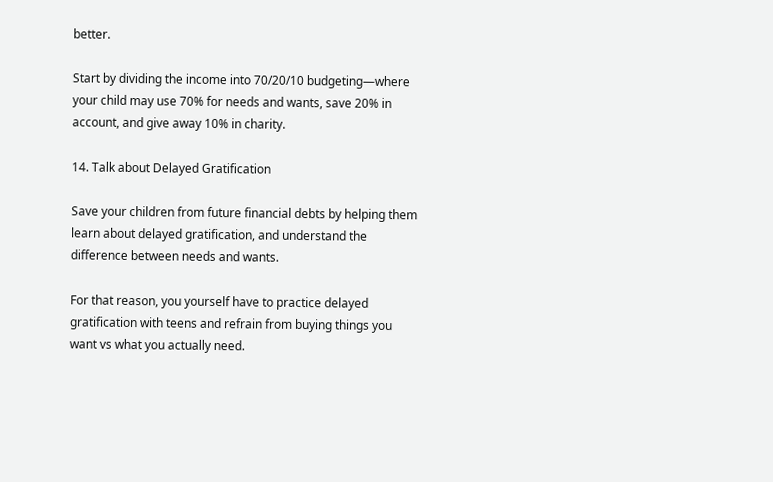better.

Start by dividing the income into 70/20/10 budgeting—where your child may use 70% for needs and wants, save 20% in account, and give away 10% in charity.

14. Talk about Delayed Gratification

Save your children from future financial debts by helping them learn about delayed gratification, and understand the difference between needs and wants.

For that reason, you yourself have to practice delayed gratification with teens and refrain from buying things you want vs what you actually need.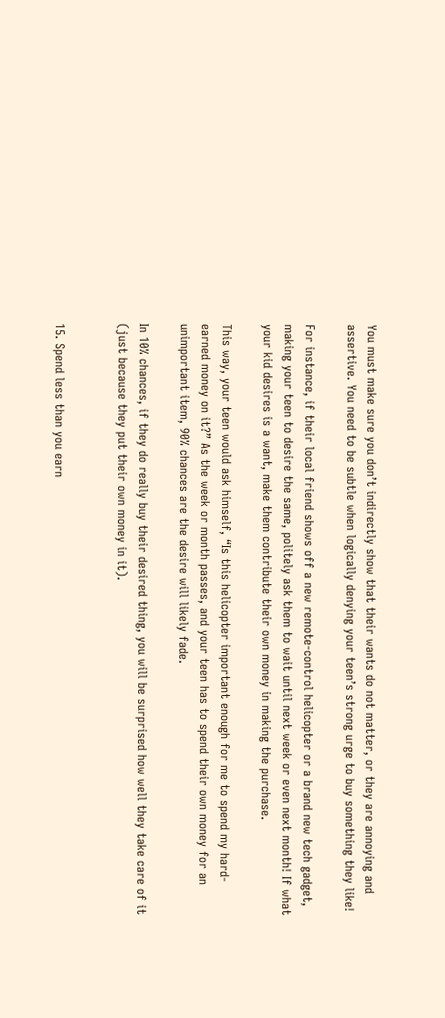You must make sure you don’t indirectly show that their wants do not matter, or they are annoying and assertive. You need to be subtle when logically denying your teen’s strong urge to buy something they like!

For instance, if their local friend shows off a new remote-control helicopter or a brand new tech gadget, making your teen to desire the same, politely ask them to wait until next week or even next month! If what your kid desires is a want, make them contribute their own money in making the purchase.

This way, your teen would ask himself, “Is this helicopter important enough for me to spend my hard-earned money on it?” As the week or month passes, and your teen has to spend their own money for an unimportant item, 90% chances are the desire will likely fade.

In 10% chances, if they do really buy their desired thing, you will be surprised how well they take care of it (just because they put their own money in it).


15. Spend less than you earn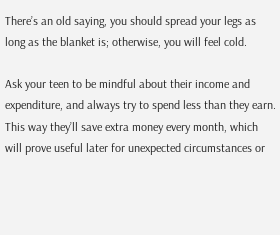There’s an old saying, you should spread your legs as long as the blanket is; otherwise, you will feel cold.

Ask your teen to be mindful about their income and expenditure, and always try to spend less than they earn. This way they’ll save extra money every month, which will prove useful later for unexpected circumstances or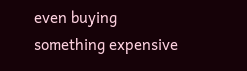even buying something expensive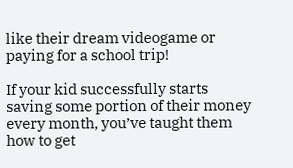like their dream videogame or paying for a school trip!

If your kid successfully starts saving some portion of their money every month, you’ve taught them how to get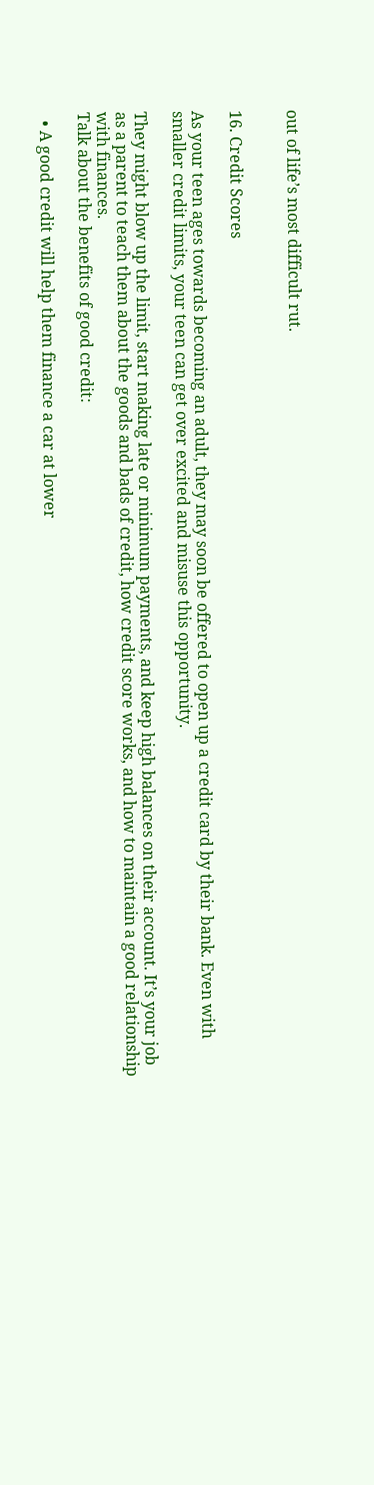out of life’s most difficult rut.


16. Credit Scores

As your teen ages towards becoming an adult, they may soon be offered to open up a credit card by their bank. Even with smaller credit limits, your teen can get over excited and misuse this opportunity.

They might blow up the limit, start making late or minimum payments, and keep high balances on their account. It’s your job as a parent to teach them about the goods and bads of credit, how credit score works, and how to maintain a good relationship with finances.
Talk about the benefits of good credit:

  • A good credit will help them finance a car at lower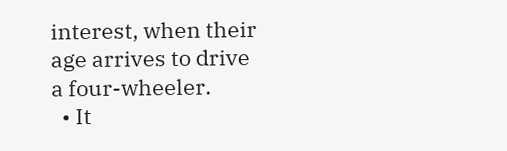interest, when their age arrives to drive a four-wheeler.
  • It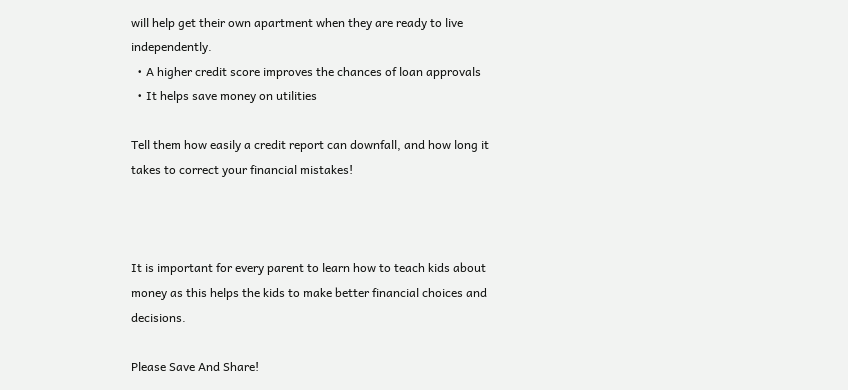will help get their own apartment when they are ready to live independently.
  • A higher credit score improves the chances of loan approvals
  • It helps save money on utilities

Tell them how easily a credit report can downfall, and how long it takes to correct your financial mistakes!



It is important for every parent to learn how to teach kids about money as this helps the kids to make better financial choices and decisions.

Please Save And Share!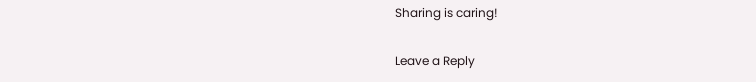Sharing is caring!

Leave a Reply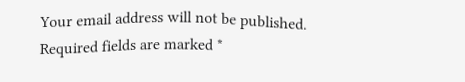Your email address will not be published. Required fields are marked *